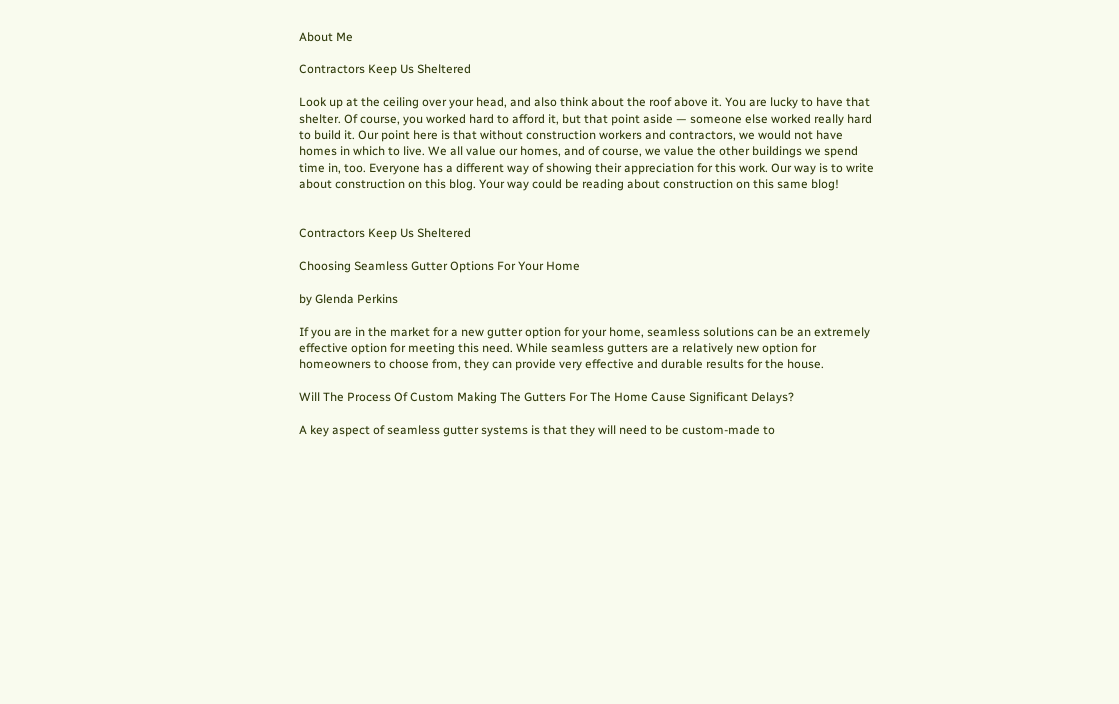About Me

Contractors Keep Us Sheltered

Look up at the ceiling over your head, and also think about the roof above it. You are lucky to have that shelter. Of course, you worked hard to afford it, but that point aside — someone else worked really hard to build it. Our point here is that without construction workers and contractors, we would not have homes in which to live. We all value our homes, and of course, we value the other buildings we spend time in, too. Everyone has a different way of showing their appreciation for this work. Our way is to write about construction on this blog. Your way could be reading about construction on this same blog!


Contractors Keep Us Sheltered

Choosing Seamless Gutter Options For Your Home

by Glenda Perkins

If you are in the market for a new gutter option for your home, seamless solutions can be an extremely effective option for meeting this need. While seamless gutters are a relatively new option for homeowners to choose from, they can provide very effective and durable results for the house.

Will The Process Of Custom Making The Gutters For The Home Cause Significant Delays?

A key aspect of seamless gutter systems is that they will need to be custom-made to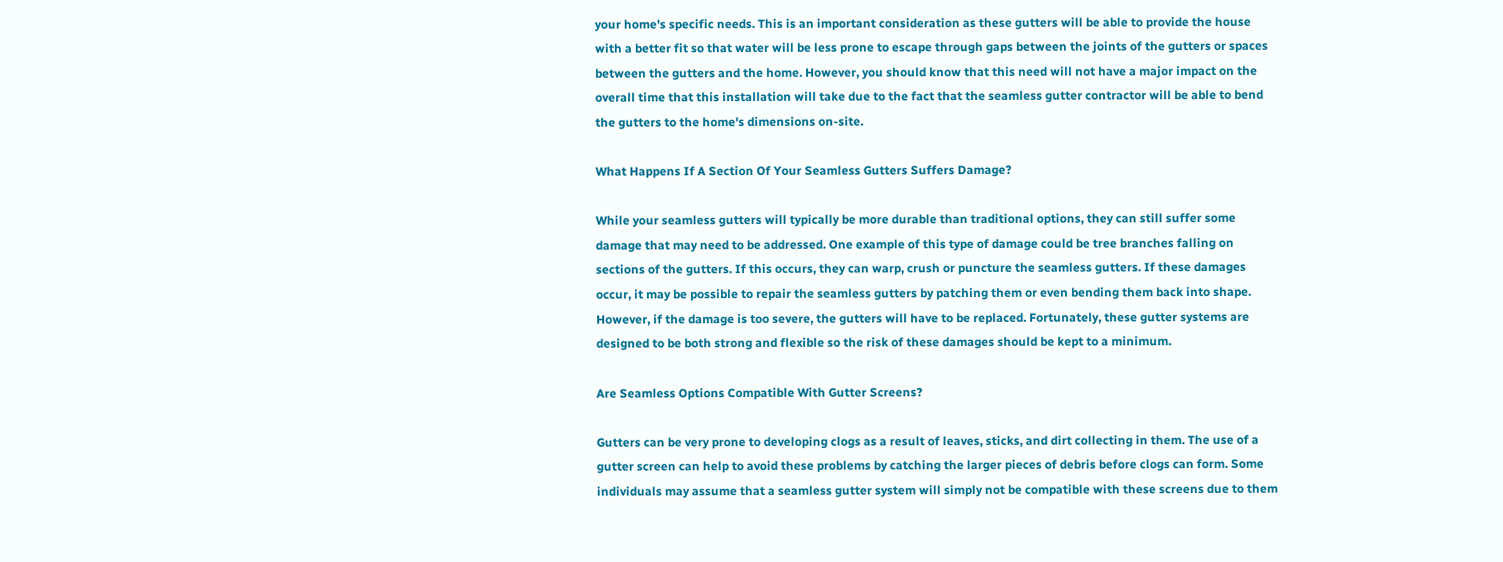your home's specific needs. This is an important consideration as these gutters will be able to provide the house with a better fit so that water will be less prone to escape through gaps between the joints of the gutters or spaces between the gutters and the home. However, you should know that this need will not have a major impact on the overall time that this installation will take due to the fact that the seamless gutter contractor will be able to bend the gutters to the home's dimensions on-site.

What Happens If A Section Of Your Seamless Gutters Suffers Damage?

While your seamless gutters will typically be more durable than traditional options, they can still suffer some damage that may need to be addressed. One example of this type of damage could be tree branches falling on sections of the gutters. If this occurs, they can warp, crush or puncture the seamless gutters. If these damages occur, it may be possible to repair the seamless gutters by patching them or even bending them back into shape. However, if the damage is too severe, the gutters will have to be replaced. Fortunately, these gutter systems are designed to be both strong and flexible so the risk of these damages should be kept to a minimum.

Are Seamless Options Compatible With Gutter Screens?

Gutters can be very prone to developing clogs as a result of leaves, sticks, and dirt collecting in them. The use of a gutter screen can help to avoid these problems by catching the larger pieces of debris before clogs can form. Some individuals may assume that a seamless gutter system will simply not be compatible with these screens due to them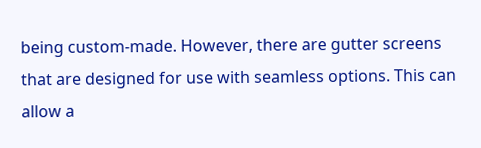being custom-made. However, there are gutter screens that are designed for use with seamless options. This can allow a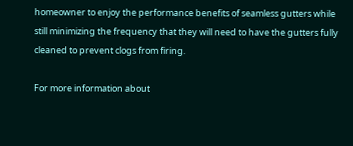homeowner to enjoy the performance benefits of seamless gutters while still minimizing the frequency that they will need to have the gutters fully cleaned to prevent clogs from firing.

For more information about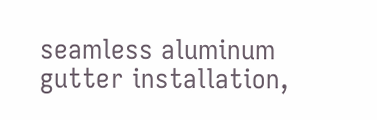seamless aluminum gutter installation,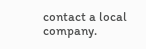contact a local company.